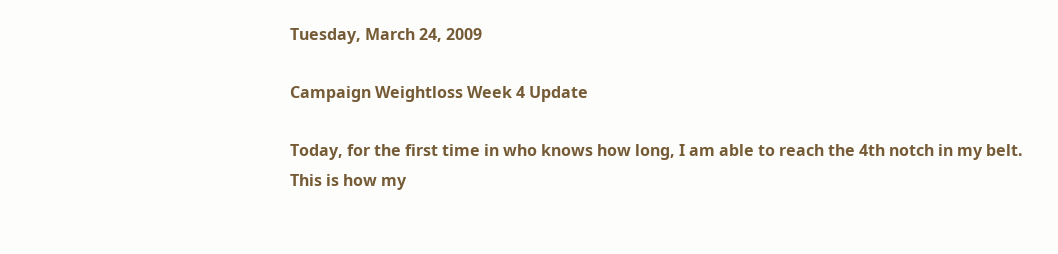Tuesday, March 24, 2009

Campaign Weightloss Week 4 Update

Today, for the first time in who knows how long, I am able to reach the 4th notch in my belt. This is how my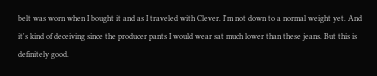belt was worn when I bought it and as I traveled with Clever. I'm not down to a normal weight yet. And it's kind of deceiving since the producer pants I would wear sat much lower than these jeans. But this is definitely good.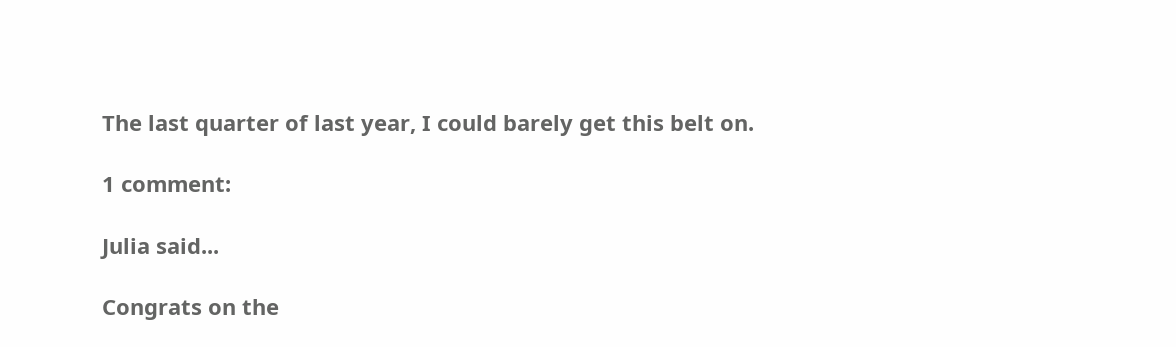The last quarter of last year, I could barely get this belt on.

1 comment:

Julia said...

Congrats on the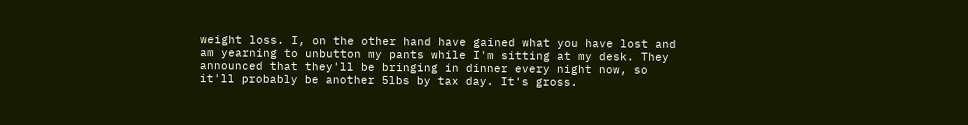weight loss. I, on the other hand have gained what you have lost and am yearning to unbutton my pants while I'm sitting at my desk. They announced that they'll be bringing in dinner every night now, so it'll probably be another 5lbs by tax day. It's gross.